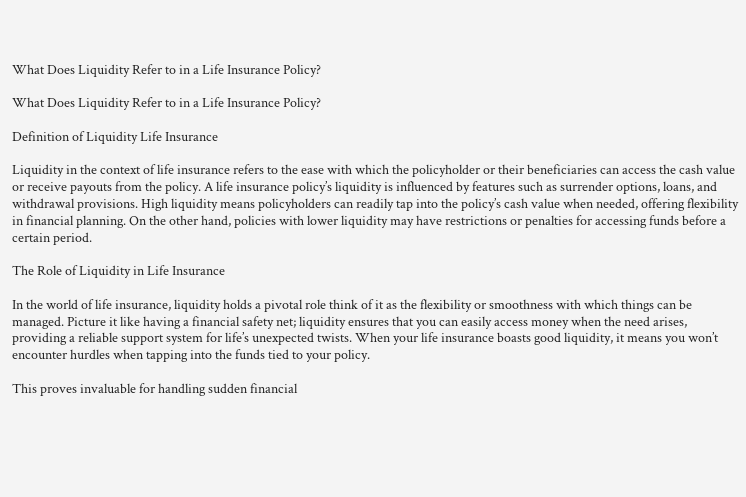What Does Liquidity Refer to in a Life Insurance Policy?

What Does Liquidity Refer to in a Life Insurance Policy?

Definition of Liquidity Life Insurance

Liquidity in the context of life insurance refers to the ease with which the policyholder or their beneficiaries can access the cash value or receive payouts from the policy. A life insurance policy’s liquidity is influenced by features such as surrender options, loans, and withdrawal provisions. High liquidity means policyholders can readily tap into the policy’s cash value when needed, offering flexibility in financial planning. On the other hand, policies with lower liquidity may have restrictions or penalties for accessing funds before a certain period.

The Role of Liquidity in Life Insurance

In the world of life insurance, liquidity holds a pivotal role think of it as the flexibility or smoothness with which things can be managed. Picture it like having a financial safety net; liquidity ensures that you can easily access money when the need arises, providing a reliable support system for life’s unexpected twists. When your life insurance boasts good liquidity, it means you won’t encounter hurdles when tapping into the funds tied to your policy.

This proves invaluable for handling sudden financial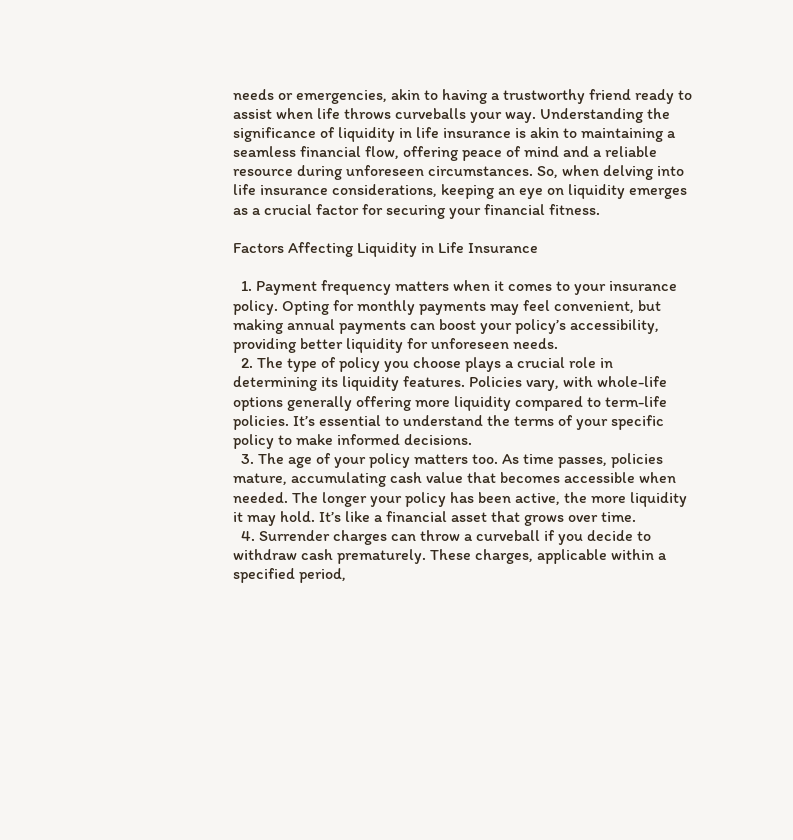needs or emergencies, akin to having a trustworthy friend ready to assist when life throws curveballs your way. Understanding the significance of liquidity in life insurance is akin to maintaining a seamless financial flow, offering peace of mind and a reliable resource during unforeseen circumstances. So, when delving into life insurance considerations, keeping an eye on liquidity emerges as a crucial factor for securing your financial fitness.

Factors Affecting Liquidity in Life Insurance

  1. Payment frequency matters when it comes to your insurance policy. Opting for monthly payments may feel convenient, but making annual payments can boost your policy’s accessibility, providing better liquidity for unforeseen needs.
  2. The type of policy you choose plays a crucial role in determining its liquidity features. Policies vary, with whole-life options generally offering more liquidity compared to term-life policies. It’s essential to understand the terms of your specific policy to make informed decisions.
  3. The age of your policy matters too. As time passes, policies mature, accumulating cash value that becomes accessible when needed. The longer your policy has been active, the more liquidity it may hold. It’s like a financial asset that grows over time.
  4. Surrender charges can throw a curveball if you decide to withdraw cash prematurely. These charges, applicable within a specified period,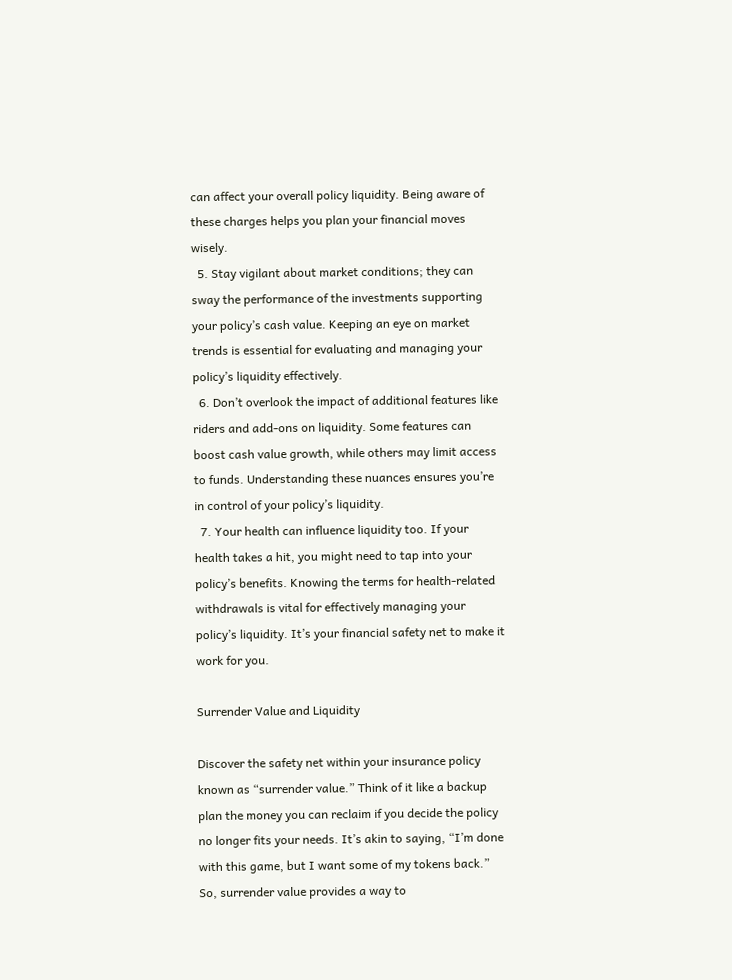can affect your overall policy liquidity. Being aware of these charges helps you plan your financial moves wisely.
  5. Stay vigilant about market conditions; they can sway the performance of the investments supporting your policy’s cash value. Keeping an eye on market trends is essential for evaluating and managing your policy’s liquidity effectively.
  6. Don’t overlook the impact of additional features like riders and add-ons on liquidity. Some features can boost cash value growth, while others may limit access to funds. Understanding these nuances ensures you’re in control of your policy’s liquidity.
  7. Your health can influence liquidity too. If your health takes a hit, you might need to tap into your policy’s benefits. Knowing the terms for health-related withdrawals is vital for effectively managing your policy’s liquidity. It’s your financial safety net to make it work for you.

Surrender Value and Liquidity

Discover the safety net within your insurance policy known as “surrender value.” Think of it like a backup plan the money you can reclaim if you decide the policy no longer fits your needs. It’s akin to saying, “I’m done with this game, but I want some of my tokens back.” So, surrender value provides a way to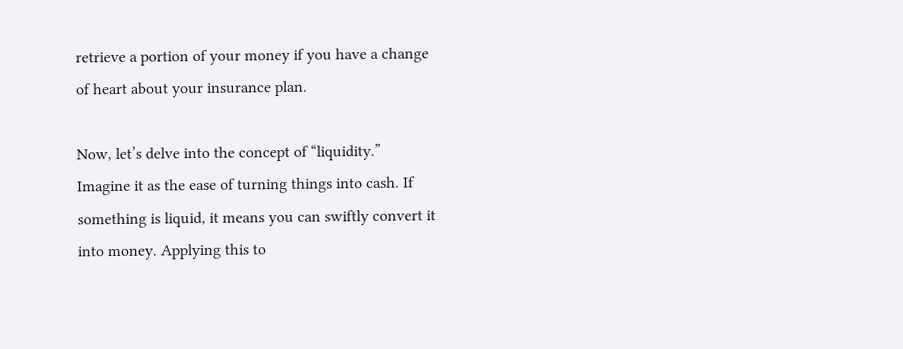retrieve a portion of your money if you have a change of heart about your insurance plan.

Now, let’s delve into the concept of “liquidity.” Imagine it as the ease of turning things into cash. If something is liquid, it means you can swiftly convert it into money. Applying this to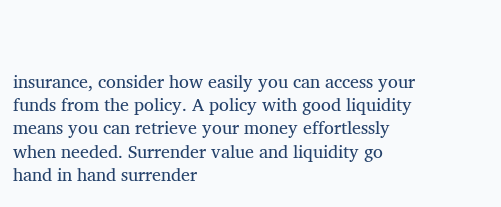insurance, consider how easily you can access your funds from the policy. A policy with good liquidity means you can retrieve your money effortlessly when needed. Surrender value and liquidity go hand in hand surrender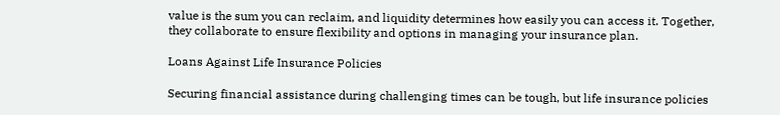value is the sum you can reclaim, and liquidity determines how easily you can access it. Together, they collaborate to ensure flexibility and options in managing your insurance plan.

Loans Against Life Insurance Policies

Securing financial assistance during challenging times can be tough, but life insurance policies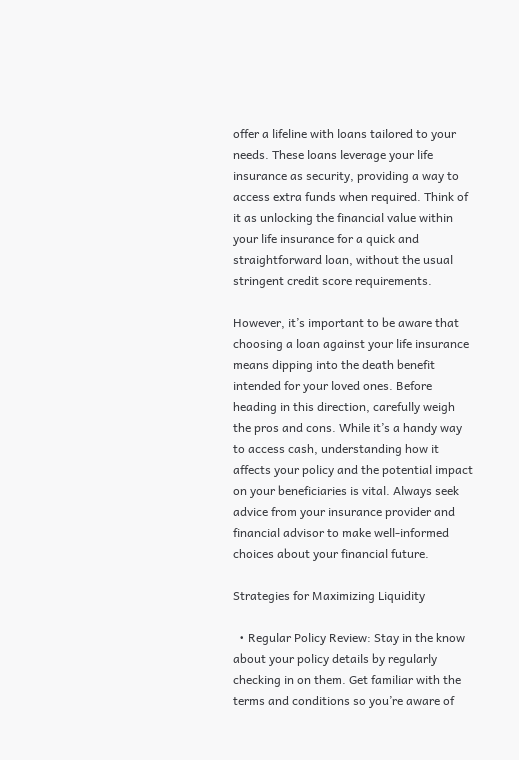offer a lifeline with loans tailored to your needs. These loans leverage your life insurance as security, providing a way to access extra funds when required. Think of it as unlocking the financial value within your life insurance for a quick and straightforward loan, without the usual stringent credit score requirements.

However, it’s important to be aware that choosing a loan against your life insurance means dipping into the death benefit intended for your loved ones. Before heading in this direction, carefully weigh the pros and cons. While it’s a handy way to access cash, understanding how it affects your policy and the potential impact on your beneficiaries is vital. Always seek advice from your insurance provider and financial advisor to make well-informed choices about your financial future.

Strategies for Maximizing Liquidity

  • Regular Policy Review: Stay in the know about your policy details by regularly checking in on them. Get familiar with the terms and conditions so you’re aware of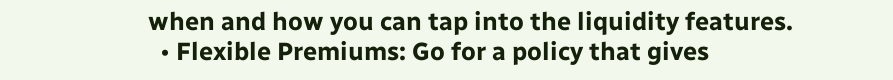when and how you can tap into the liquidity features.
  • Flexible Premiums: Go for a policy that gives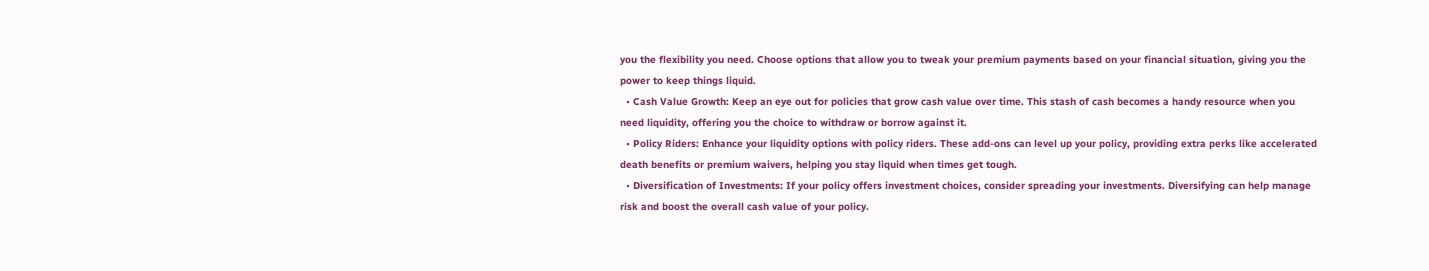you the flexibility you need. Choose options that allow you to tweak your premium payments based on your financial situation, giving you the power to keep things liquid.
  • Cash Value Growth: Keep an eye out for policies that grow cash value over time. This stash of cash becomes a handy resource when you need liquidity, offering you the choice to withdraw or borrow against it.
  • Policy Riders: Enhance your liquidity options with policy riders. These add-ons can level up your policy, providing extra perks like accelerated death benefits or premium waivers, helping you stay liquid when times get tough.
  • Diversification of Investments: If your policy offers investment choices, consider spreading your investments. Diversifying can help manage risk and boost the overall cash value of your policy.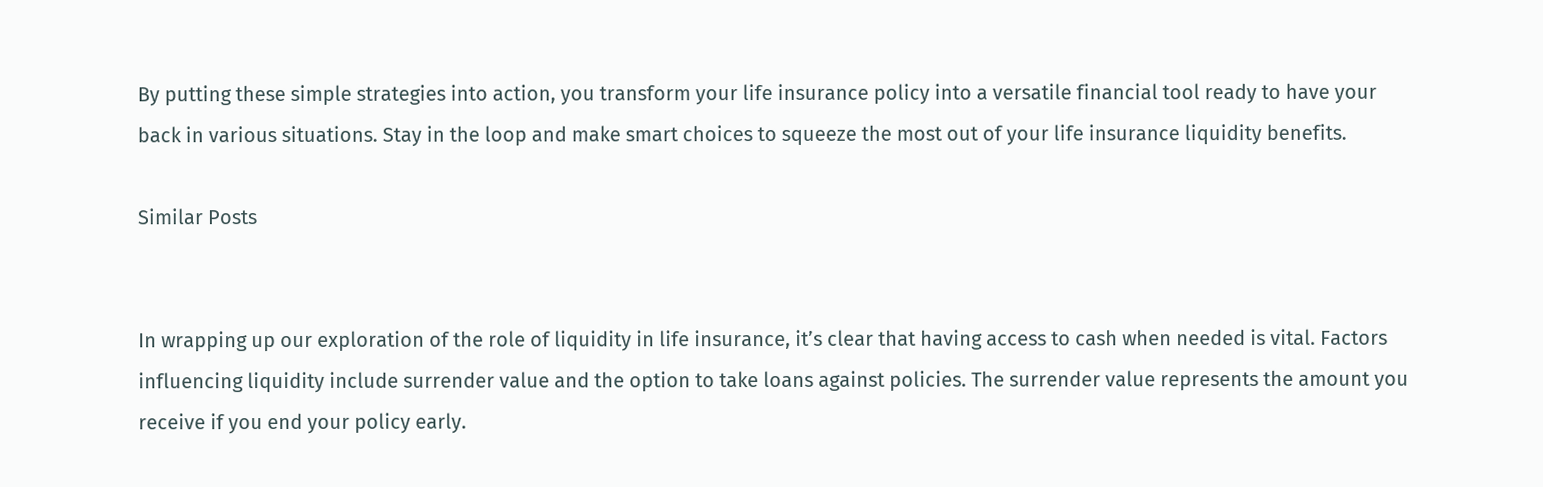By putting these simple strategies into action, you transform your life insurance policy into a versatile financial tool ready to have your back in various situations. Stay in the loop and make smart choices to squeeze the most out of your life insurance liquidity benefits.

Similar Posts


In wrapping up our exploration of the role of liquidity in life insurance, it’s clear that having access to cash when needed is vital. Factors influencing liquidity include surrender value and the option to take loans against policies. The surrender value represents the amount you receive if you end your policy early.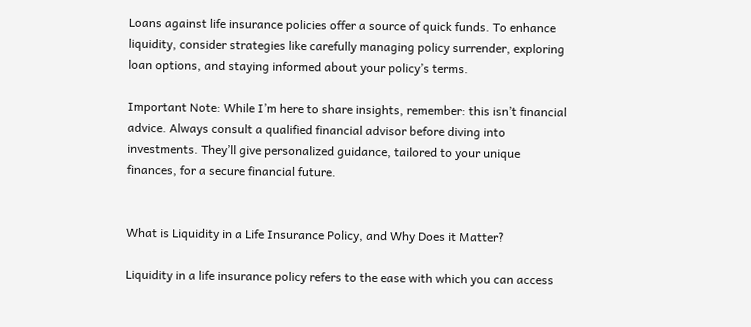Loans against life insurance policies offer a source of quick funds. To enhance liquidity, consider strategies like carefully managing policy surrender, exploring loan options, and staying informed about your policy’s terms.

Important Note: While I’m here to share insights, remember: this isn’t financial advice. Always consult a qualified financial advisor before diving into investments. They’ll give personalized guidance, tailored to your unique finances, for a secure financial future.


What is Liquidity in a Life Insurance Policy, and Why Does it Matter?

Liquidity in a life insurance policy refers to the ease with which you can access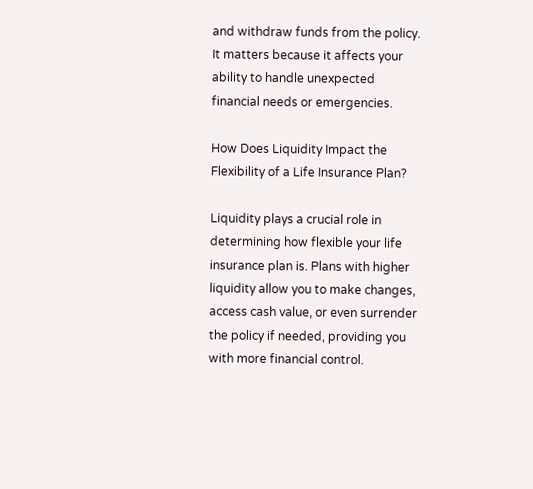and withdraw funds from the policy. It matters because it affects your ability to handle unexpected financial needs or emergencies.

How Does Liquidity Impact the Flexibility of a Life Insurance Plan?

Liquidity plays a crucial role in determining how flexible your life insurance plan is. Plans with higher liquidity allow you to make changes, access cash value, or even surrender the policy if needed, providing you with more financial control.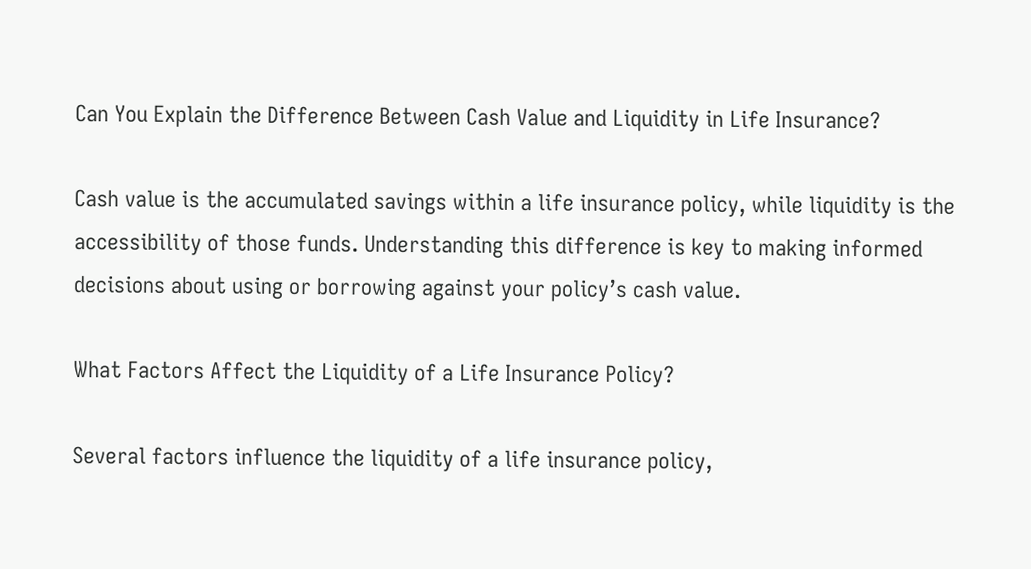Can You Explain the Difference Between Cash Value and Liquidity in Life Insurance?

Cash value is the accumulated savings within a life insurance policy, while liquidity is the accessibility of those funds. Understanding this difference is key to making informed decisions about using or borrowing against your policy’s cash value.

What Factors Affect the Liquidity of a Life Insurance Policy?

Several factors influence the liquidity of a life insurance policy,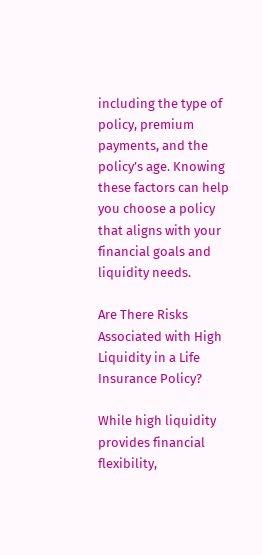including the type of policy, premium payments, and the policy’s age. Knowing these factors can help you choose a policy that aligns with your financial goals and liquidity needs.

Are There Risks Associated with High Liquidity in a Life Insurance Policy?

While high liquidity provides financial flexibility,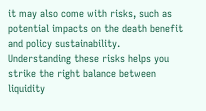it may also come with risks, such as potential impacts on the death benefit and policy sustainability. Understanding these risks helps you strike the right balance between liquidity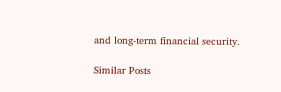and long-term financial security.

Similar Posts